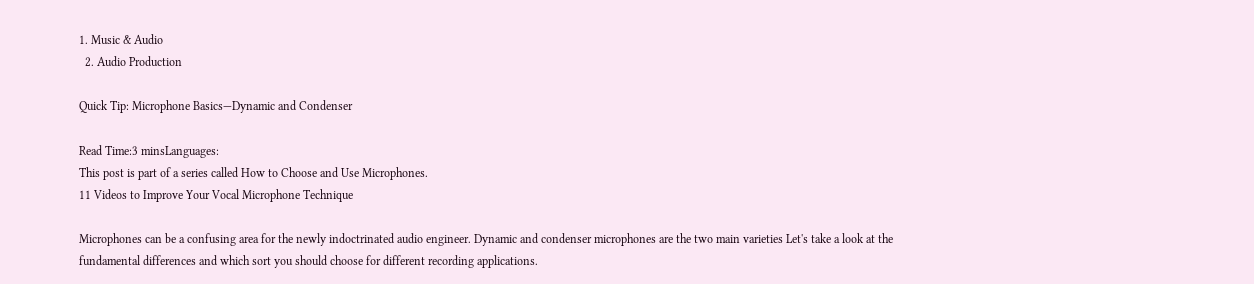1. Music & Audio
  2. Audio Production

Quick Tip: Microphone Basics—Dynamic and Condenser

Read Time:3 minsLanguages:
This post is part of a series called How to Choose and Use Microphones.
11 Videos to Improve Your Vocal Microphone Technique

Microphones can be a confusing area for the newly indoctrinated audio engineer. Dynamic and condenser microphones are the two main varieties Let's take a look at the fundamental differences and which sort you should choose for different recording applications.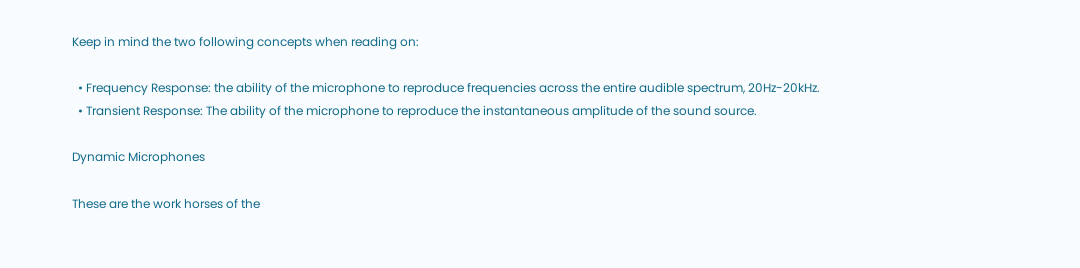Keep in mind the two following concepts when reading on:

  • Frequency Response: the ability of the microphone to reproduce frequencies across the entire audible spectrum, 20Hz-20kHz.
  • Transient Response: The ability of the microphone to reproduce the instantaneous amplitude of the sound source.

Dynamic Microphones

These are the work horses of the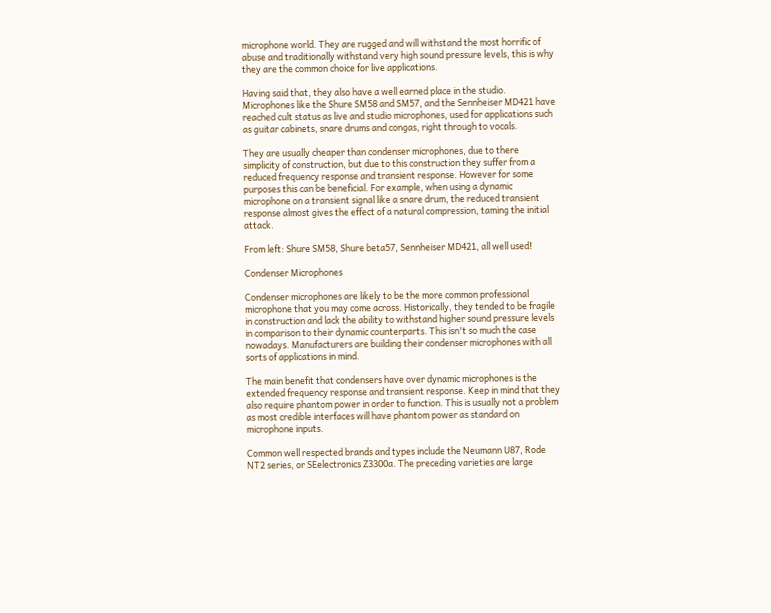microphone world. They are rugged and will withstand the most horrific of abuse and traditionally withstand very high sound pressure levels, this is why they are the common choice for live applications.

Having said that, they also have a well earned place in the studio. Microphones like the Shure SM58 and SM57, and the Sennheiser MD421 have reached cult status as live and studio microphones, used for applications such as guitar cabinets, snare drums and congas, right through to vocals.

They are usually cheaper than condenser microphones, due to there simplicity of construction, but due to this construction they suffer from a reduced frequency response and transient response. However for some purposes this can be beneficial. For example, when using a dynamic microphone on a transient signal like a snare drum, the reduced transient response almost gives the effect of a natural compression, taming the initial attack.

From left: Shure SM58, Shure beta57, Sennheiser MD421, all well used!

Condenser Microphones

Condenser microphones are likely to be the more common professional microphone that you may come across. Historically, they tended to be fragile in construction and lack the ability to withstand higher sound pressure levels in comparison to their dynamic counterparts. This isn't so much the case nowadays. Manufacturers are building their condenser microphones with all sorts of applications in mind.

The main benefit that condensers have over dynamic microphones is the extended frequency response and transient response. Keep in mind that they also require phantom power in order to function. This is usually not a problem as most credible interfaces will have phantom power as standard on microphone inputs.

Common well respected brands and types include the Neumann U87, Rode NT2 series, or SEelectronics Z3300a. The preceding varieties are large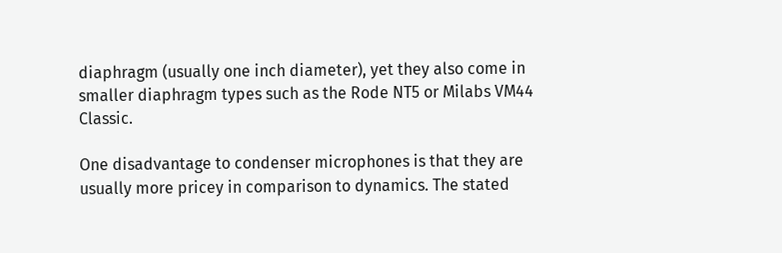diaphragm (usually one inch diameter), yet they also come in smaller diaphragm types such as the Rode NT5 or Milabs VM44 Classic.

One disadvantage to condenser microphones is that they are usually more pricey in comparison to dynamics. The stated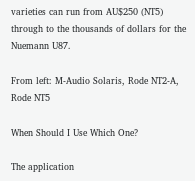varieties can run from AU$250 (NT5) through to the thousands of dollars for the Nuemann U87.

From left: M-Audio Solaris, Rode NT2-A, Rode NT5

When Should I Use Which One?

The application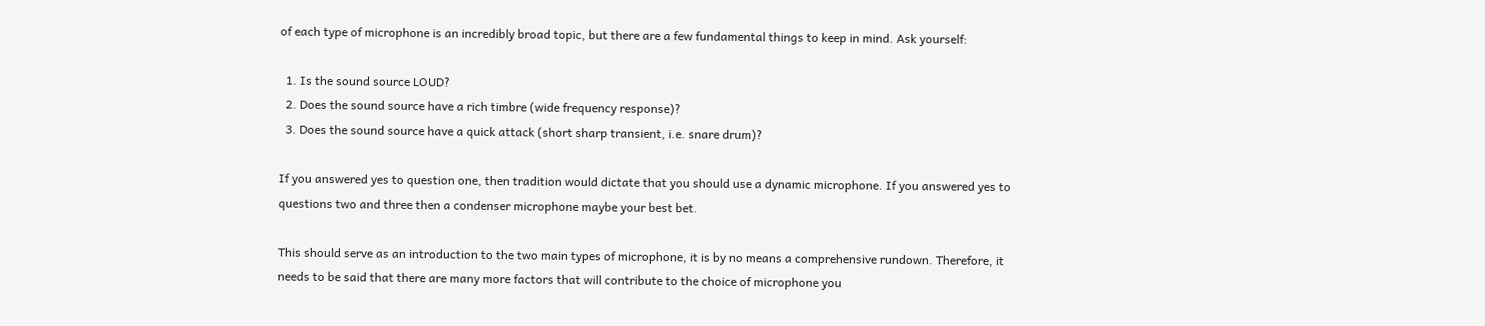of each type of microphone is an incredibly broad topic, but there are a few fundamental things to keep in mind. Ask yourself:

  1. Is the sound source LOUD?
  2. Does the sound source have a rich timbre (wide frequency response)?
  3. Does the sound source have a quick attack (short sharp transient, i.e. snare drum)?

If you answered yes to question one, then tradition would dictate that you should use a dynamic microphone. If you answered yes to questions two and three then a condenser microphone maybe your best bet.

This should serve as an introduction to the two main types of microphone, it is by no means a comprehensive rundown. Therefore, it needs to be said that there are many more factors that will contribute to the choice of microphone you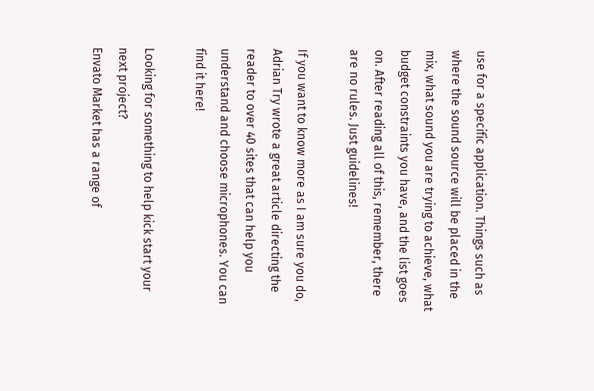use for a specific application. Things such as where the sound source will be placed in the mix, what sound you are trying to achieve, what budget constraints you have, and the list goes on. After reading all of this, remember, there are no rules. Just guidelines!

If you want to know more as I am sure you do, Adrian Try wrote a great article directing the reader to over 40 sites that can help you understand and choose microphones. You can find it here!

Looking for something to help kick start your next project?
Envato Market has a range of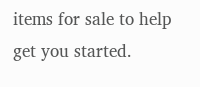items for sale to help get you started.